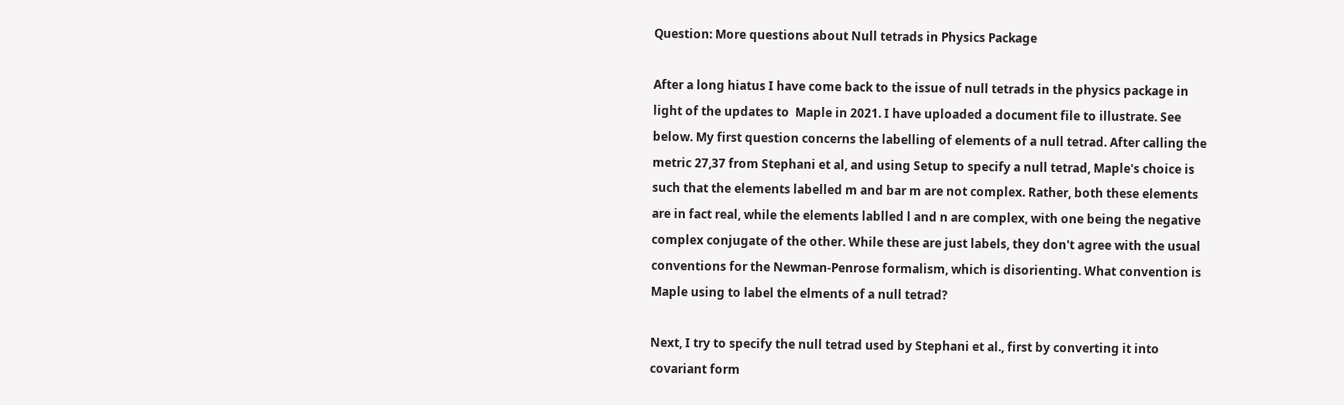Question: More questions about Null tetrads in Physics Package

After a long hiatus I have come back to the issue of null tetrads in the physics package in light of the updates to  Maple in 2021. I have uploaded a document file to illustrate. See below. My first question concerns the labelling of elements of a null tetrad. After calling the metric 27,37 from Stephani et al, and using Setup to specify a null tetrad, Maple's choice is such that the elements labelled m and bar m are not complex. Rather, both these elements are in fact real, while the elements lablled l and n are complex, with one being the negative complex conjugate of the other. While these are just labels, they don't agree with the usual conventions for the Newman-Penrose formalism, which is disorienting. What convention is Maple using to label the elments of a null tetrad?

Next, I try to specify the null tetrad used by Stephani et al., first by converting it into covariant form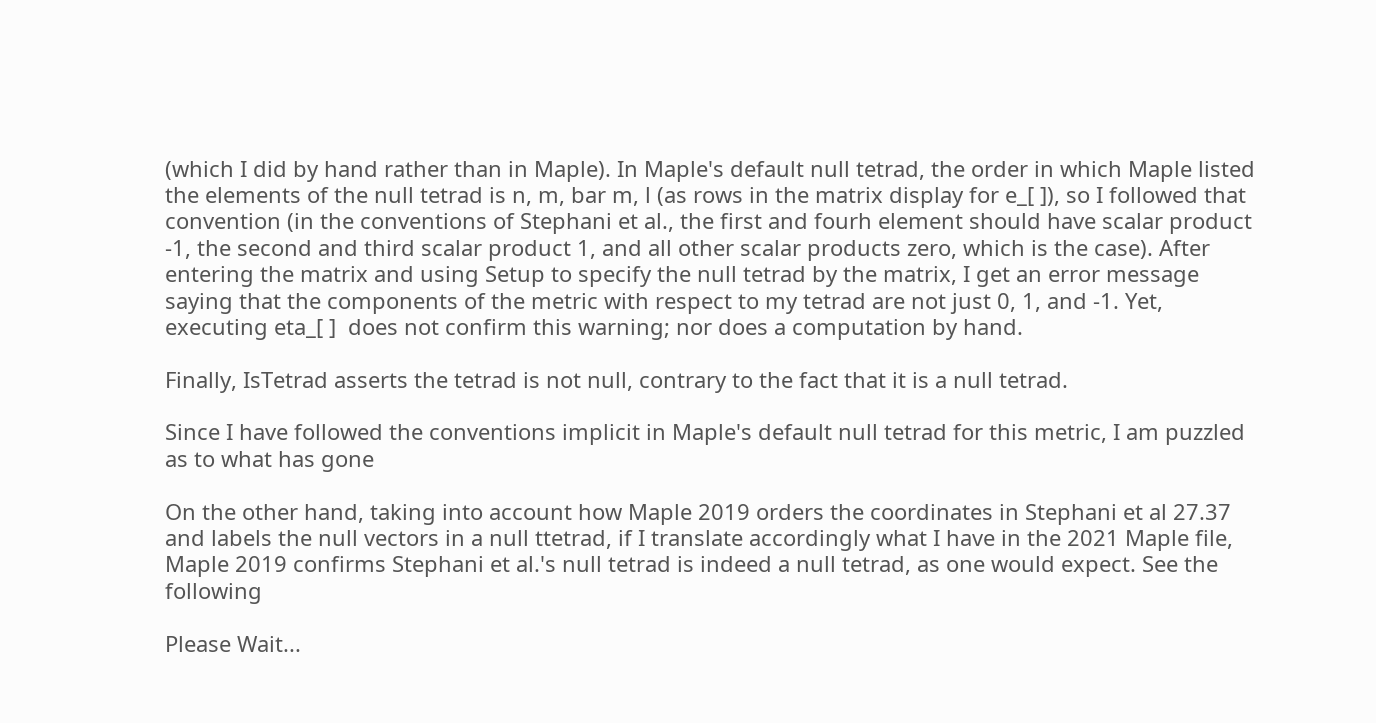(which I did by hand rather than in Maple). In Maple's default null tetrad, the order in which Maple listed the elements of the null tetrad is n, m, bar m, l (as rows in the matrix display for e_[ ]), so I followed that convention (in the conventions of Stephani et al., the first and fourh element should have scalar product -1, the second and third scalar product 1, and all other scalar products zero, which is the case). After entering the matrix and using Setup to specify the null tetrad by the matrix, I get an error message saying that the components of the metric with respect to my tetrad are not just 0, 1, and -1. Yet,  executing eta_[ ]  does not confirm this warning; nor does a computation by hand.

Finally, IsTetrad asserts the tetrad is not null, contrary to the fact that it is a null tetrad.

Since I have followed the conventions implicit in Maple's default null tetrad for this metric, I am puzzled as to what has gone

On the other hand, taking into account how Maple 2019 orders the coordinates in Stephani et al 27.37 and labels the null vectors in a null ttetrad, if I translate accordingly what I have in the 2021 Maple file, Maple 2019 confirms Stephani et al.'s null tetrad is indeed a null tetrad, as one would expect. See the following

Please Wait...